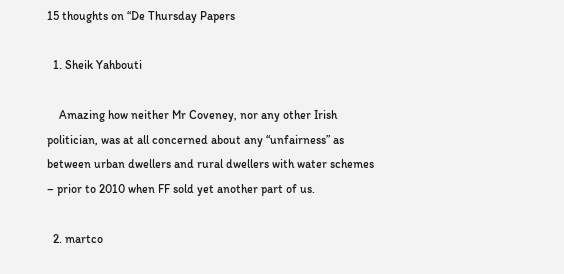15 thoughts on “De Thursday Papers

  1. Sheik Yahbouti

    Amazing how neither Mr Coveney, nor any other Irish politician, was at all concerned about any “unfairness” as between urban dwellers and rural dwellers with water schemes – prior to 2010 when FF sold yet another part of us.

  2. martco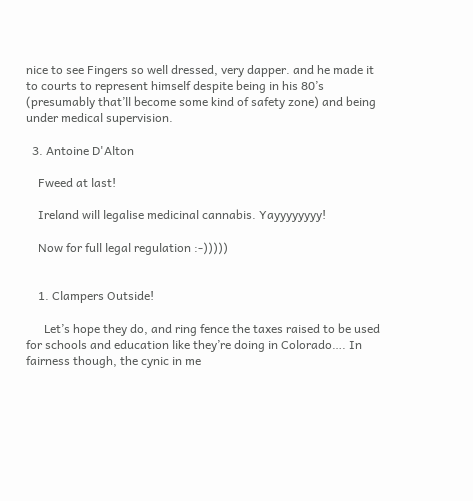nice to see Fingers so well dressed, very dapper. and he made it to courts to represent himself despite being in his 80’s (presumably that’ll become some kind of safety zone) and being under medical supervision.

  3. Antoine D'Alton

    Fweed at last!

    Ireland will legalise medicinal cannabis. Yayyyyyyyy!

    Now for full legal regulation :-)))))


    1. Clampers Outside!

      Let’s hope they do, and ring fence the taxes raised to be used for schools and education like they’re doing in Colorado…. In fairness though, the cynic in me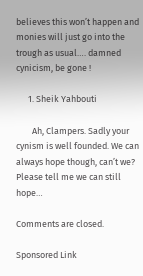believes this won’t happen and monies will just go into the trough as usual…. damned cynicism, be gone !

      1. Sheik Yahbouti

        Ah, Clampers. Sadly your cynism is well founded. We can always hope though, can’t we? Please tell me we can still hope…

Comments are closed.

Sponsored Link